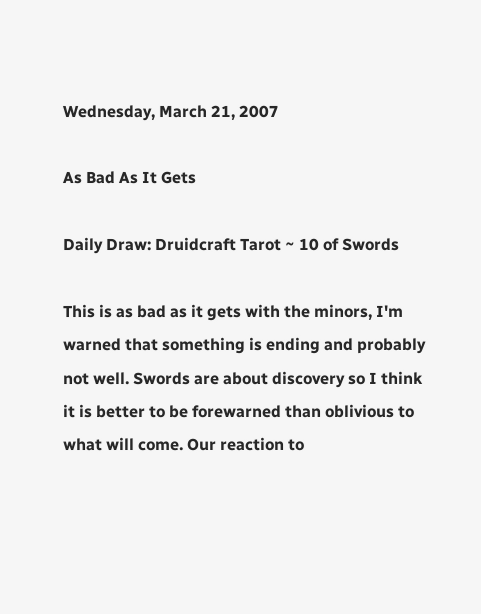Wednesday, March 21, 2007

As Bad As It Gets

Daily Draw: Druidcraft Tarot ~ 10 of Swords

This is as bad as it gets with the minors, I'm warned that something is ending and probably not well. Swords are about discovery so I think it is better to be forewarned than oblivious to what will come. Our reaction to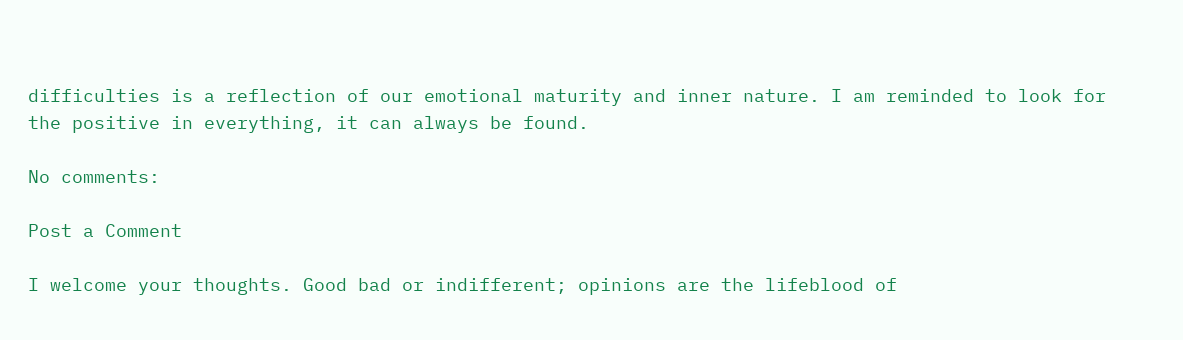difficulties is a reflection of our emotional maturity and inner nature. I am reminded to look for the positive in everything, it can always be found.

No comments:

Post a Comment

I welcome your thoughts. Good bad or indifferent; opinions are the lifeblood of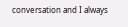conversation and I always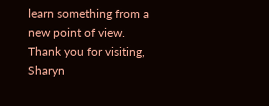learn something from a new point of view. Thank you for visiting, Sharyn